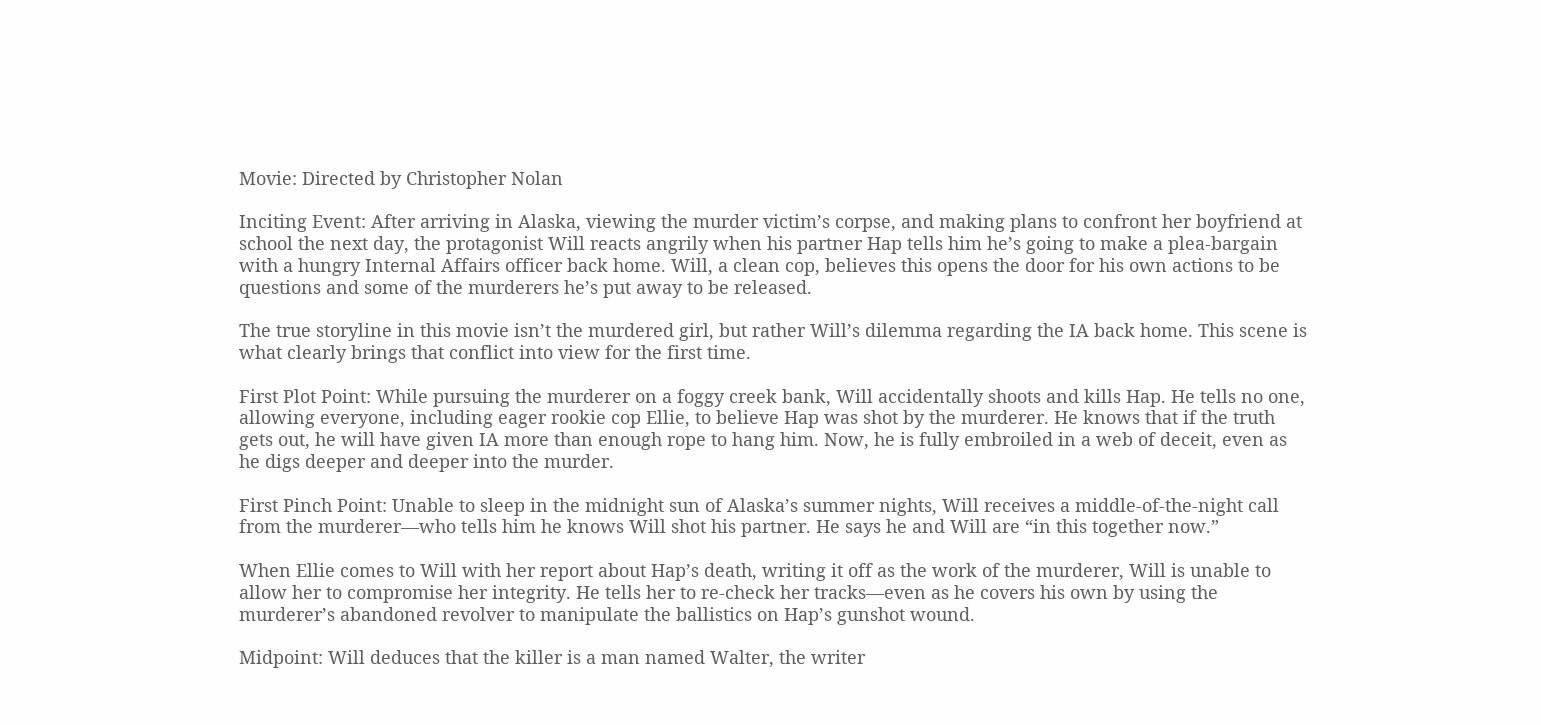Movie: Directed by Christopher Nolan

Inciting Event: After arriving in Alaska, viewing the murder victim’s corpse, and making plans to confront her boyfriend at school the next day, the protagonist Will reacts angrily when his partner Hap tells him he’s going to make a plea-bargain with a hungry Internal Affairs officer back home. Will, a clean cop, believes this opens the door for his own actions to be questions and some of the murderers he’s put away to be released.

The true storyline in this movie isn’t the murdered girl, but rather Will’s dilemma regarding the IA back home. This scene is what clearly brings that conflict into view for the first time.

First Plot Point: While pursuing the murderer on a foggy creek bank, Will accidentally shoots and kills Hap. He tells no one, allowing everyone, including eager rookie cop Ellie, to believe Hap was shot by the murderer. He knows that if the truth gets out, he will have given IA more than enough rope to hang him. Now, he is fully embroiled in a web of deceit, even as he digs deeper and deeper into the murder.

First Pinch Point: Unable to sleep in the midnight sun of Alaska’s summer nights, Will receives a middle-of-the-night call from the murderer—who tells him he knows Will shot his partner. He says he and Will are “in this together now.”

When Ellie comes to Will with her report about Hap’s death, writing it off as the work of the murderer, Will is unable to allow her to compromise her integrity. He tells her to re-check her tracks—even as he covers his own by using the murderer’s abandoned revolver to manipulate the ballistics on Hap’s gunshot wound.

Midpoint: Will deduces that the killer is a man named Walter, the writer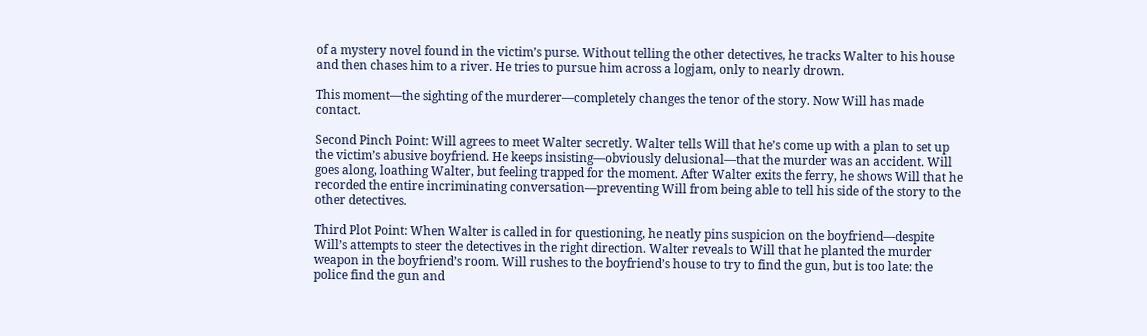of a mystery novel found in the victim’s purse. Without telling the other detectives, he tracks Walter to his house and then chases him to a river. He tries to pursue him across a logjam, only to nearly drown.

This moment—the sighting of the murderer—completely changes the tenor of the story. Now Will has made contact.

Second Pinch Point: Will agrees to meet Walter secretly. Walter tells Will that he’s come up with a plan to set up the victim’s abusive boyfriend. He keeps insisting—obviously delusional—that the murder was an accident. Will goes along, loathing Walter, but feeling trapped for the moment. After Walter exits the ferry, he shows Will that he recorded the entire incriminating conversation—preventing Will from being able to tell his side of the story to the other detectives.

Third Plot Point: When Walter is called in for questioning, he neatly pins suspicion on the boyfriend—despite Will’s attempts to steer the detectives in the right direction. Walter reveals to Will that he planted the murder weapon in the boyfriend’s room. Will rushes to the boyfriend’s house to try to find the gun, but is too late: the police find the gun and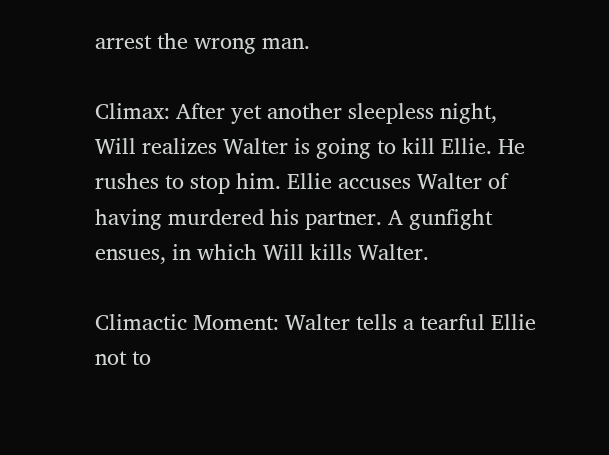arrest the wrong man.

Climax: After yet another sleepless night, Will realizes Walter is going to kill Ellie. He rushes to stop him. Ellie accuses Walter of having murdered his partner. A gunfight ensues, in which Will kills Walter.

Climactic Moment: Walter tells a tearful Ellie not to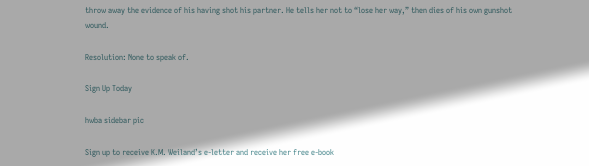throw away the evidence of his having shot his partner. He tells her not to “lose her way,” then dies of his own gunshot wound.

Resolution: None to speak of.

Sign Up Today

hwba sidebar pic

Sign up to receive K.M. Weiland’s e-letter and receive her free e-book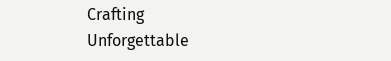Crafting Unforgettable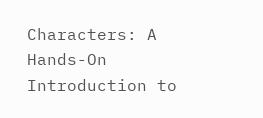Characters: A Hands-On Introduction to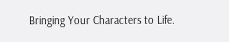Bringing Your Characters to Life.